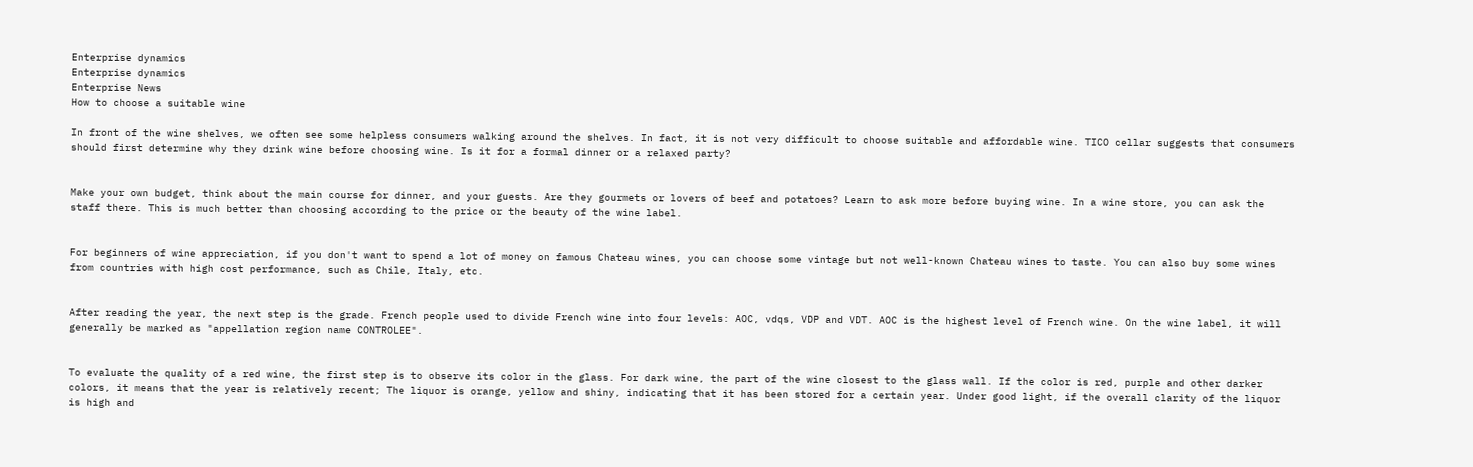Enterprise dynamics
Enterprise dynamics
Enterprise News
How to choose a suitable wine

In front of the wine shelves, we often see some helpless consumers walking around the shelves. In fact, it is not very difficult to choose suitable and affordable wine. TICO cellar suggests that consumers should first determine why they drink wine before choosing wine. Is it for a formal dinner or a relaxed party?


Make your own budget, think about the main course for dinner, and your guests. Are they gourmets or lovers of beef and potatoes? Learn to ask more before buying wine. In a wine store, you can ask the staff there. This is much better than choosing according to the price or the beauty of the wine label.


For beginners of wine appreciation, if you don't want to spend a lot of money on famous Chateau wines, you can choose some vintage but not well-known Chateau wines to taste. You can also buy some wines from countries with high cost performance, such as Chile, Italy, etc.


After reading the year, the next step is the grade. French people used to divide French wine into four levels: AOC, vdqs, VDP and VDT. AOC is the highest level of French wine. On the wine label, it will generally be marked as "appellation region name CONTROLEE".


To evaluate the quality of a red wine, the first step is to observe its color in the glass. For dark wine, the part of the wine closest to the glass wall. If the color is red, purple and other darker colors, it means that the year is relatively recent; The liquor is orange, yellow and shiny, indicating that it has been stored for a certain year. Under good light, if the overall clarity of the liquor is high and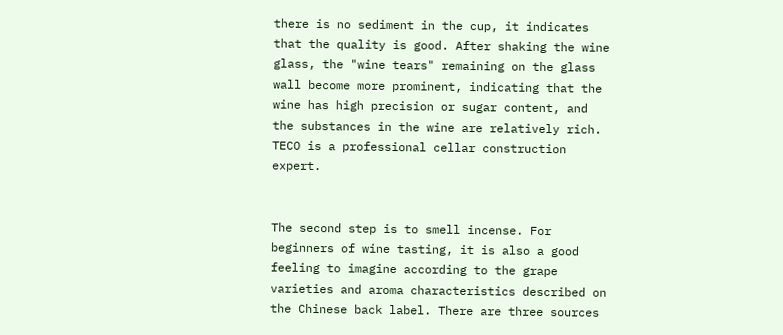there is no sediment in the cup, it indicates that the quality is good. After shaking the wine glass, the "wine tears" remaining on the glass wall become more prominent, indicating that the wine has high precision or sugar content, and the substances in the wine are relatively rich. TECO is a professional cellar construction expert.


The second step is to smell incense. For beginners of wine tasting, it is also a good feeling to imagine according to the grape varieties and aroma characteristics described on the Chinese back label. There are three sources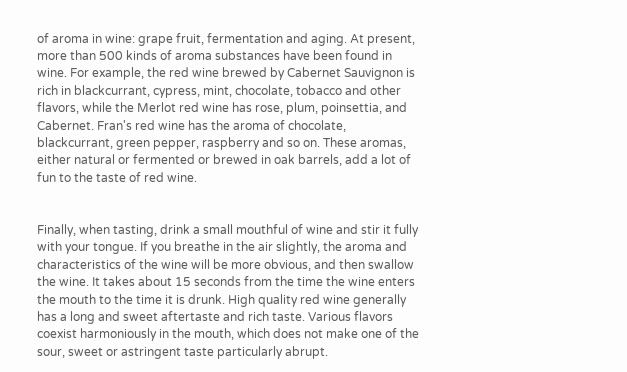of aroma in wine: grape fruit, fermentation and aging. At present, more than 500 kinds of aroma substances have been found in wine. For example, the red wine brewed by Cabernet Sauvignon is rich in blackcurrant, cypress, mint, chocolate, tobacco and other flavors, while the Merlot red wine has rose, plum, poinsettia, and Cabernet. Fran's red wine has the aroma of chocolate, blackcurrant, green pepper, raspberry and so on. These aromas, either natural or fermented or brewed in oak barrels, add a lot of fun to the taste of red wine.


Finally, when tasting, drink a small mouthful of wine and stir it fully with your tongue. If you breathe in the air slightly, the aroma and characteristics of the wine will be more obvious, and then swallow the wine. It takes about 15 seconds from the time the wine enters the mouth to the time it is drunk. High quality red wine generally has a long and sweet aftertaste and rich taste. Various flavors coexist harmoniously in the mouth, which does not make one of the sour, sweet or astringent taste particularly abrupt.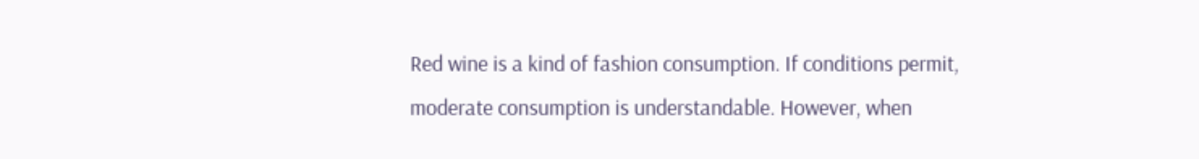Red wine is a kind of fashion consumption. If conditions permit, moderate consumption is understandable. However, when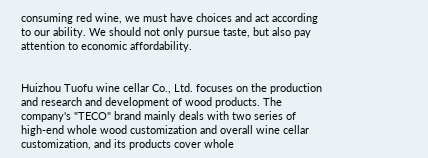consuming red wine, we must have choices and act according to our ability. We should not only pursue taste, but also pay attention to economic affordability.


Huizhou Tuofu wine cellar Co., Ltd. focuses on the production and research and development of wood products. The company's "TECO" brand mainly deals with two series of high-end whole wood customization and overall wine cellar customization, and its products cover whole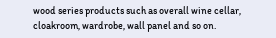wood series products such as overall wine cellar, cloakroom, wardrobe, wall panel and so on.